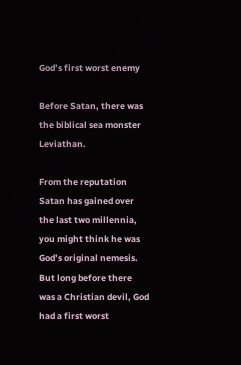God’s first worst enemy

Before Satan, there was the biblical sea monster Leviathan.

From the reputation Satan has gained over the last two millennia, you might think he was God’s original nemesis. But long before there was a Christian devil, God had a first worst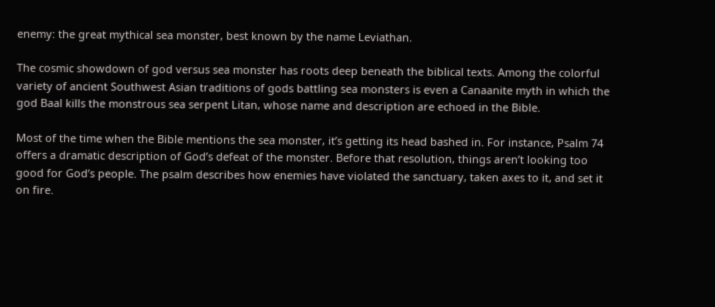enemy: the great mythical sea monster, best known by the name Leviathan.

The cosmic showdown of god versus sea monster has roots deep beneath the biblical texts. Among the colorful variety of ancient Southwest Asian traditions of gods battling sea monsters is even a Canaanite myth in which the god Baal kills the monstrous sea serpent Litan, whose name and description are echoed in the Bible.

Most of the time when the Bible mentions the sea monster, it’s getting its head bashed in. For instance, Psalm 74 offers a dramatic description of God’s defeat of the monster. Before that resolution, things aren’t looking too good for God’s people. The psalm describes how enemies have violated the sanctuary, taken axes to it, and set it on fire.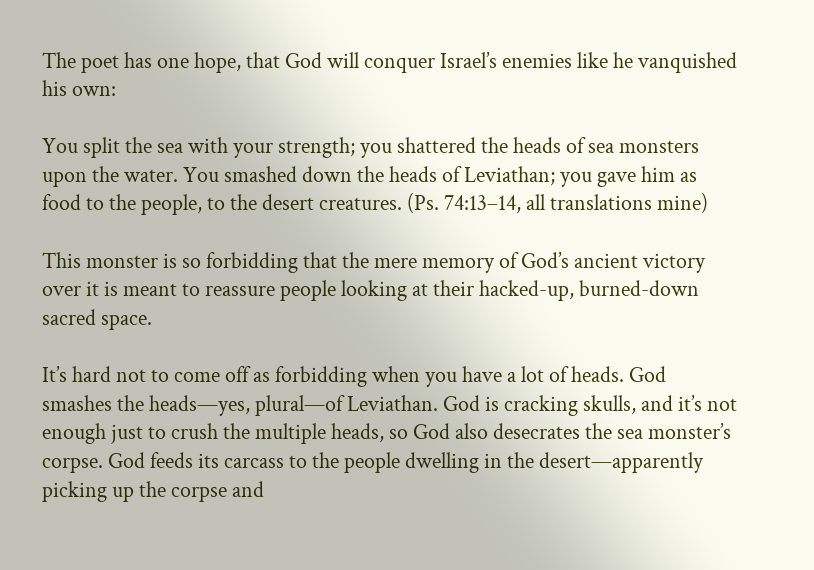The poet has one hope, that God will conquer Israel’s enemies like he vanquished his own:

You split the sea with your strength; you shattered the heads of sea monsters upon the water. You smashed down the heads of Leviathan; you gave him as food to the people, to the desert creatures. (Ps. 74:13–14, all translations mine)

This monster is so forbidding that the mere memory of God’s ancient victory over it is meant to reassure people looking at their hacked-up, burned-down sacred space.

It’s hard not to come off as forbidding when you have a lot of heads. God smashes the heads—yes, plural—of Leviathan. God is cracking skulls, and it’s not enough just to crush the multiple heads, so God also desecrates the sea monster’s corpse. God feeds its carcass to the people dwelling in the desert—apparently picking up the corpse and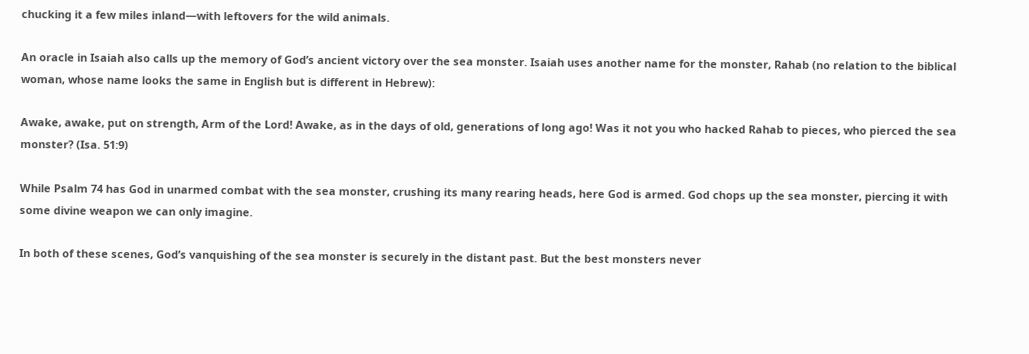chucking it a few miles inland—with leftovers for the wild animals.

An oracle in Isaiah also calls up the memory of God’s ancient victory over the sea monster. Isaiah uses another name for the monster, Rahab (no relation to the biblical woman, whose name looks the same in English but is different in Hebrew):

Awake, awake, put on strength, Arm of the Lord! Awake, as in the days of old, generations of long ago! Was it not you who hacked Rahab to pieces, who pierced the sea monster? (Isa. 51:9)

While Psalm 74 has God in unarmed combat with the sea monster, crushing its many rearing heads, here God is armed. God chops up the sea monster, piercing it with some divine weapon we can only imagine.

In both of these scenes, God’s vanquishing of the sea monster is securely in the distant past. But the best monsters never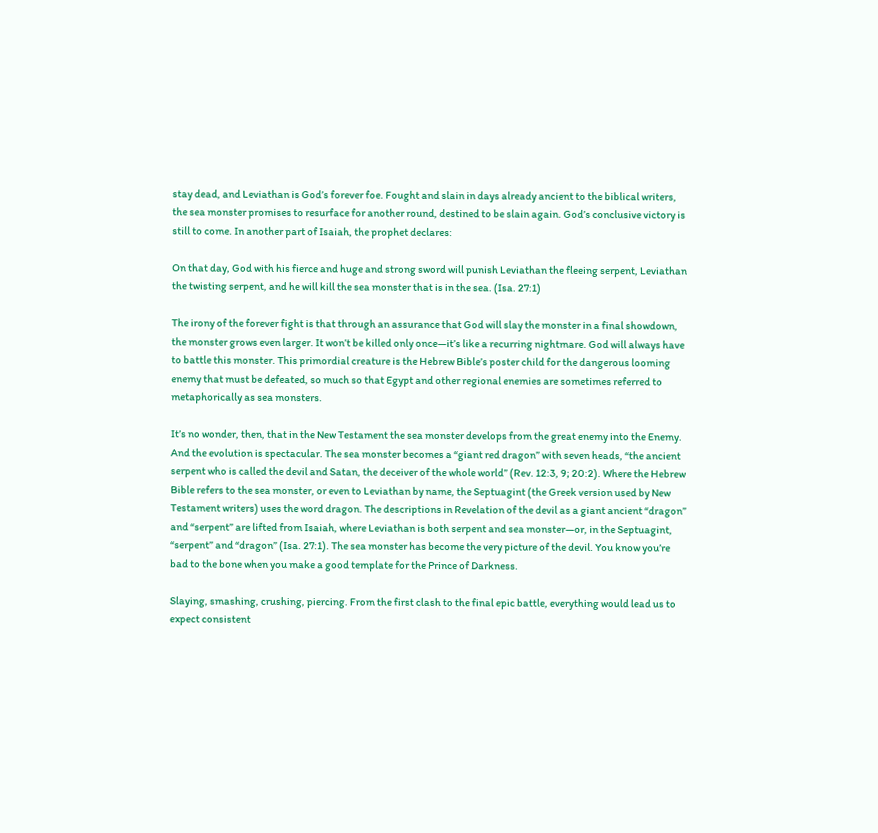stay dead, and Leviathan is God’s forever foe. Fought and slain in days already ancient to the biblical writers, the sea monster promises to resurface for another round, destined to be slain again. God’s conclusive victory is still to come. In another part of Isaiah, the prophet declares:

On that day, God with his fierce and huge and strong sword will punish Leviathan the fleeing serpent, Leviathan the twisting serpent, and he will kill the sea monster that is in the sea. (Isa. 27:1)

The irony of the forever fight is that through an assurance that God will slay the monster in a final showdown, the monster grows even larger. It won’t be killed only once—it’s like a recurring nightmare. God will always have to battle this monster. This primordial creature is the Hebrew Bible’s poster child for the dangerous looming enemy that must be defeated, so much so that Egypt and other regional enemies are sometimes referred to metaphorically as sea monsters.

It’s no wonder, then, that in the New Testament the sea monster develops from the great enemy into the Enemy. And the evolution is spectacular. The sea monster becomes a “giant red dragon” with seven heads, “the ancient serpent who is called the devil and Satan, the deceiver of the whole world” (Rev. 12:3, 9; 20:2). Where the Hebrew Bible refers to the sea monster, or even to Leviathan by name, the Septuagint (the Greek version used by New Testament writers) uses the word dragon. The descriptions in Revelation of the devil as a giant ancient “dragon” and “serpent” are lifted from Isaiah, where Leviathan is both serpent and sea monster—or, in the Septuagint, “serpent” and “dragon” (Isa. 27:1). The sea monster has become the very picture of the devil. You know you’re bad to the bone when you make a good template for the Prince of Darkness.

Slaying, smashing, crushing, piercing. From the first clash to the final epic battle, everything would lead us to expect consistent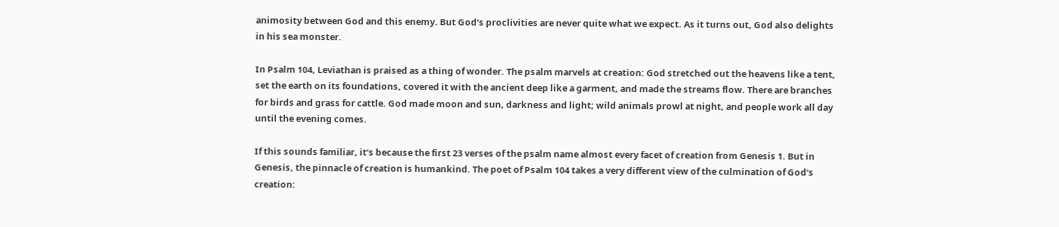animosity between God and this enemy. But God’s proclivities are never quite what we expect. As it turns out, God also delights in his sea monster.

In Psalm 104, Leviathan is praised as a thing of wonder. The psalm marvels at creation: God stretched out the heavens like a tent, set the earth on its foundations, covered it with the ancient deep like a garment, and made the streams flow. There are branches for birds and grass for cattle. God made moon and sun, darkness and light; wild animals prowl at night, and people work all day until the evening comes.

If this sounds familiar, it’s because the first 23 verses of the psalm name almost every facet of creation from Genesis 1. But in Genesis, the pinnacle of creation is humankind. The poet of Psalm 104 takes a very different view of the culmination of God’s creation: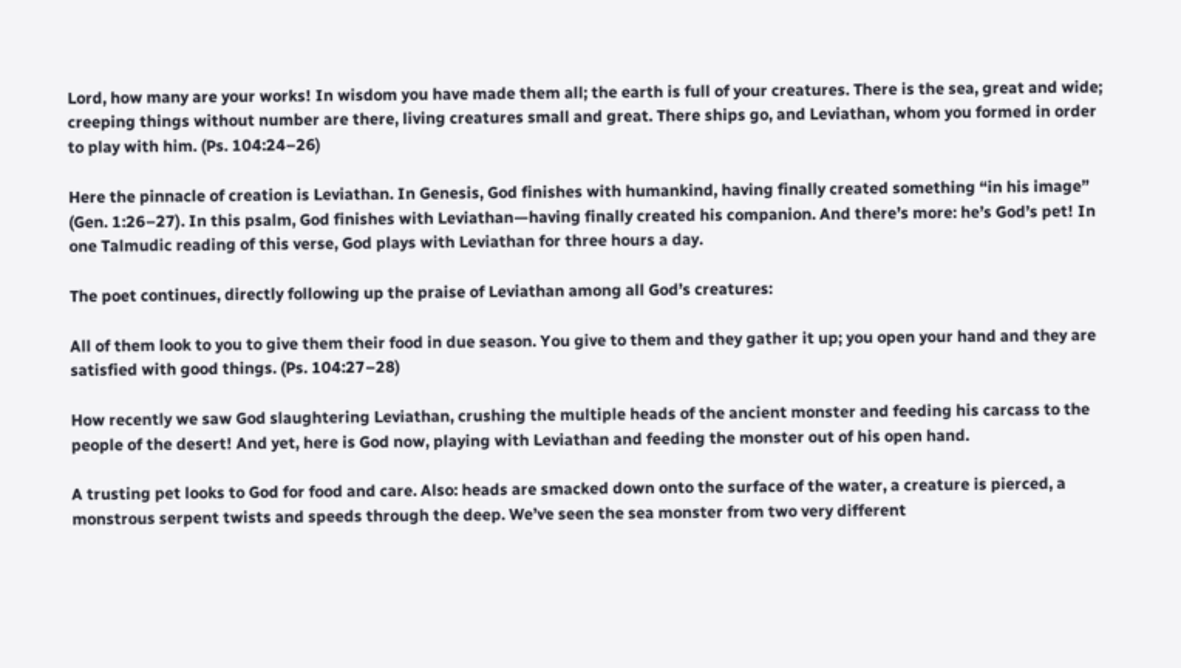Lord, how many are your works! In wisdom you have made them all; the earth is full of your creatures. There is the sea, great and wide; creeping things without number are there, living creatures small and great. There ships go, and Leviathan, whom you formed in order to play with him. (Ps. 104:24–26)

Here the pinnacle of creation is Leviathan. In Genesis, God finishes with humankind, having finally created something “in his image” (Gen. 1:26–27). In this psalm, God finishes with Leviathan—having finally created his companion. And there’s more: he’s God’s pet! In one Talmudic reading of this verse, God plays with Leviathan for three hours a day.

The poet continues, directly following up the praise of Leviathan among all God’s creatures:

All of them look to you to give them their food in due season. You give to them and they gather it up; you open your hand and they are satisfied with good things. (Ps. 104:27–28)

How recently we saw God slaughtering Leviathan, crushing the multiple heads of the ancient monster and feeding his carcass to the people of the desert! And yet, here is God now, playing with Leviathan and feeding the monster out of his open hand.

A trusting pet looks to God for food and care. Also: heads are smacked down onto the surface of the water, a creature is pierced, a monstrous serpent twists and speeds through the deep. We’ve seen the sea monster from two very different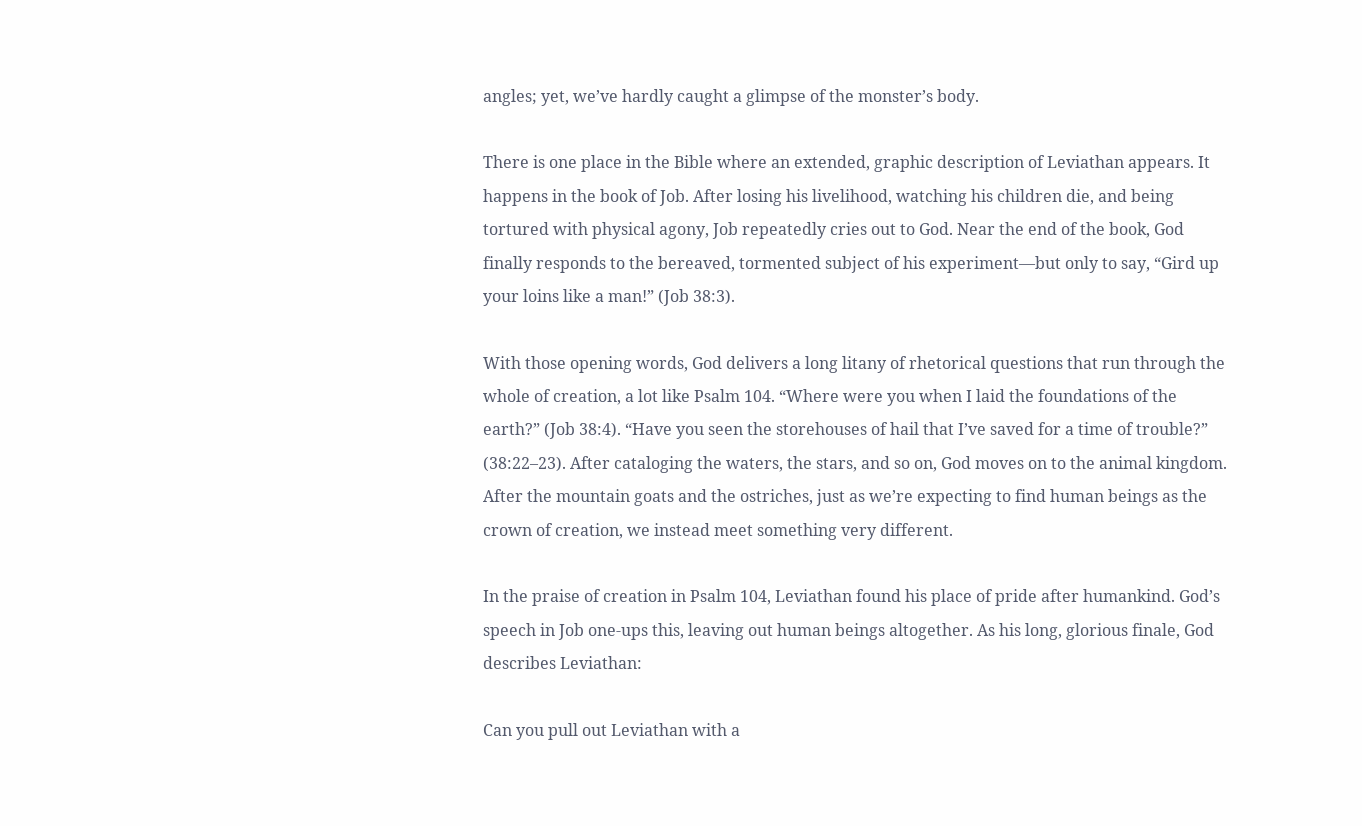angles; yet, we’ve hardly caught a glimpse of the monster’s body.

There is one place in the Bible where an extended, graphic description of Leviathan appears. It happens in the book of Job. After losing his livelihood, watching his children die, and being tortured with physical agony, Job repeatedly cries out to God. Near the end of the book, God finally responds to the bereaved, tormented subject of his experiment—but only to say, “Gird up your loins like a man!” (Job 38:3).

With those opening words, God delivers a long litany of rhetorical questions that run through the whole of creation, a lot like Psalm 104. “Where were you when I laid the foundations of the earth?” (Job 38:4). “Have you seen the storehouses of hail that I’ve saved for a time of trouble?” (38:22–23). After cataloging the waters, the stars, and so on, God moves on to the animal kingdom. After the mountain goats and the ostriches, just as we’re expecting to find human beings as the crown of creation, we instead meet something very different.

In the praise of creation in Psalm 104, Leviathan found his place of pride after humankind. God’s speech in Job one-ups this, leaving out human beings altogether. As his long, glorious finale, God describes Leviathan:

Can you pull out Leviathan with a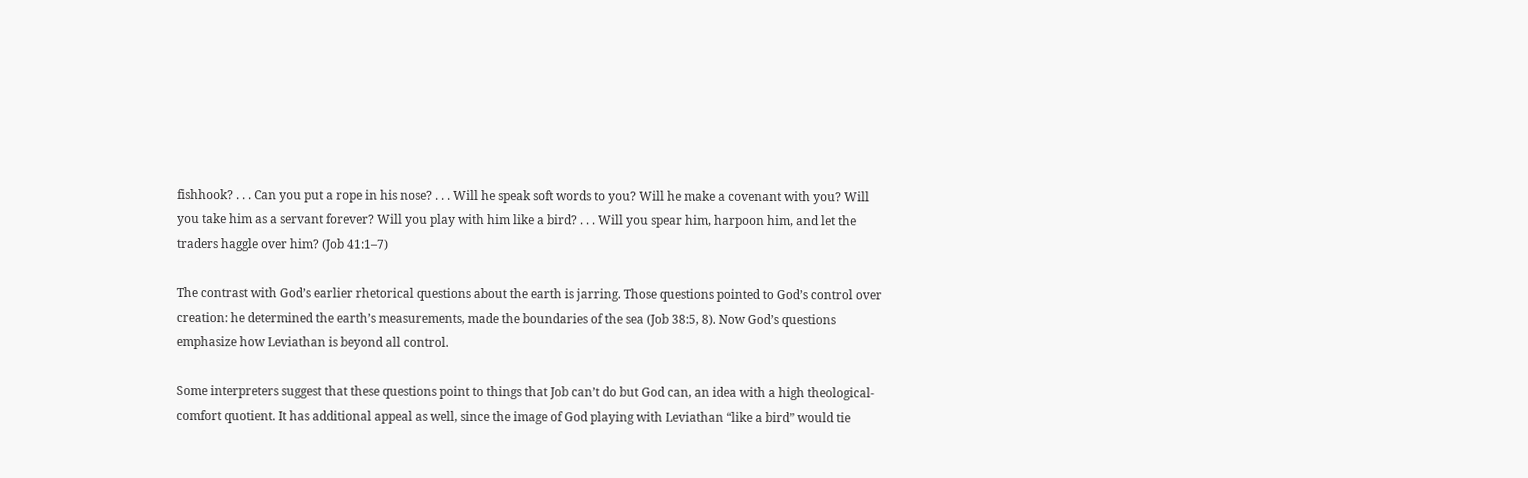fishhook? . . . Can you put a rope in his nose? . . . Will he speak soft words to you? Will he make a covenant with you? Will you take him as a servant forever? Will you play with him like a bird? . . . Will you spear him, harpoon him, and let the traders haggle over him? (Job 41:1–7)

The contrast with God’s earlier rhetorical questions about the earth is jarring. Those questions pointed to God’s control over creation: he determined the earth’s measurements, made the boundaries of the sea (Job 38:5, 8). Now God’s questions emphasize how Leviathan is beyond all control.

Some interpreters suggest that these questions point to things that Job can’t do but God can, an idea with a high theological-comfort quotient. It has additional appeal as well, since the image of God playing with Leviathan “like a bird” would tie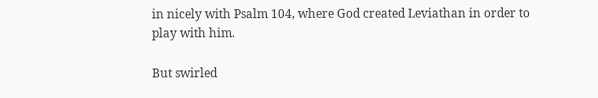in nicely with Psalm 104, where God created Leviathan in order to play with him.

But swirled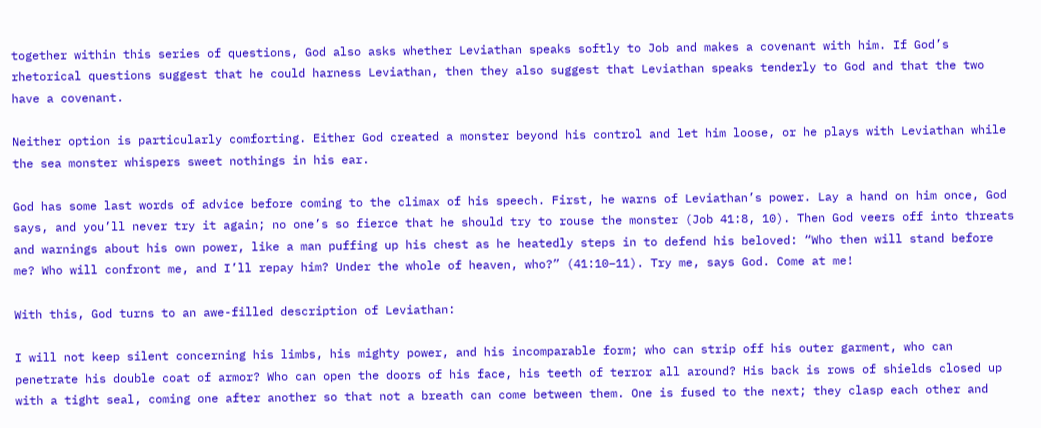together within this series of questions, God also asks whether Leviathan speaks softly to Job and makes a covenant with him. If God’s rhetorical questions suggest that he could harness Leviathan, then they also suggest that Leviathan speaks tenderly to God and that the two have a covenant.

Neither option is particularly comforting. Either God created a monster beyond his control and let him loose, or he plays with Leviathan while the sea monster whispers sweet nothings in his ear.

God has some last words of advice before coming to the climax of his speech. First, he warns of Leviathan’s power. Lay a hand on him once, God says, and you’ll never try it again; no one’s so fierce that he should try to rouse the monster (Job 41:8, 10). Then God veers off into threats and warnings about his own power, like a man puffing up his chest as he heatedly steps in to defend his beloved: “Who then will stand before me? Who will confront me, and I’ll repay him? Under the whole of heaven, who?” (41:10–11). Try me, says God. Come at me!

With this, God turns to an awe-filled description of Leviathan:

I will not keep silent concerning his limbs, his mighty power, and his incomparable form; who can strip off his outer garment, who can penetrate his double coat of armor? Who can open the doors of his face, his teeth of terror all around? His back is rows of shields closed up with a tight seal, coming one after another so that not a breath can come between them. One is fused to the next; they clasp each other and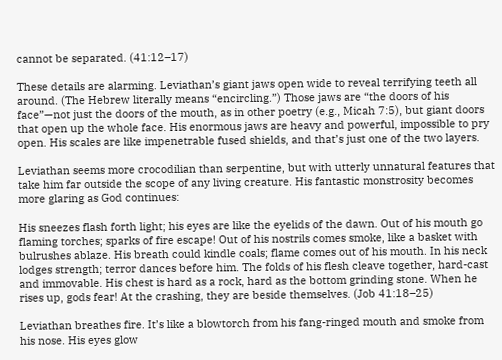cannot be separated. (41:12–17)

These details are alarming. Leviathan’s giant jaws open wide to reveal terrifying teeth all around. (The Hebrew literally means “encircling.”) Those jaws are “the doors of his face”—not just the doors of the mouth, as in other poetry (e.g., Micah 7:5), but giant doors that open up the whole face. His enormous jaws are heavy and powerful, impossible to pry open. His scales are like impenetrable fused shields, and that’s just one of the two layers.

Leviathan seems more crocodilian than serpentine, but with utterly unnatural features that take him far outside the scope of any living creature. His fantastic monstrosity becomes more glaring as God continues:

His sneezes flash forth light; his eyes are like the eyelids of the dawn. Out of his mouth go flaming torches; sparks of fire escape! Out of his nostrils comes smoke, like a basket with bulrushes ablaze. His breath could kindle coals; flame comes out of his mouth. In his neck lodges strength; terror dances before him. The folds of his flesh cleave together, hard-cast and immovable. His chest is hard as a rock, hard as the bottom grinding stone. When he rises up, gods fear! At the crashing, they are beside themselves. (Job 41:18–25)

Leviathan breathes fire. It’s like a blowtorch from his fang-ringed mouth and smoke from his nose. His eyes glow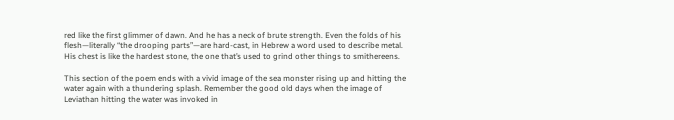red like the first glimmer of dawn. And he has a neck of brute strength. Even the folds of his flesh—literally “the drooping parts”—are hard-cast, in Hebrew a word used to describe metal. His chest is like the hardest stone, the one that’s used to grind other things to smithereens.

This section of the poem ends with a vivid image of the sea monster rising up and hitting the water again with a thundering splash. Remember the good old days when the image of Leviathan hitting the water was invoked in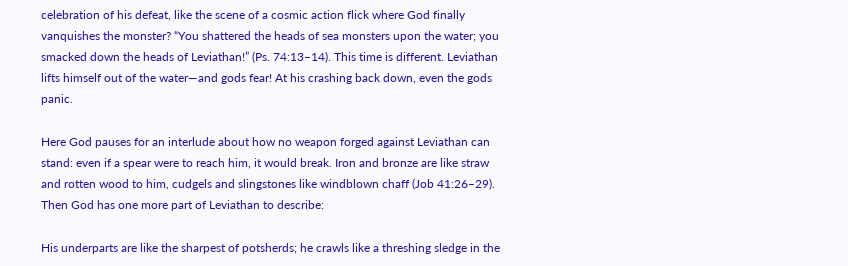celebration of his defeat, like the scene of a cosmic action flick where God finally vanquishes the monster? “You shattered the heads of sea monsters upon the water; you smacked down the heads of Leviathan!” (Ps. 74:13–14). This time is different. Leviathan lifts himself out of the water—and gods fear! At his crashing back down, even the gods panic.

Here God pauses for an interlude about how no weapon forged against Leviathan can stand: even if a spear were to reach him, it would break. Iron and bronze are like straw and rotten wood to him, cudgels and slingstones like windblown chaff (Job 41:26–29). Then God has one more part of Leviathan to describe:

His underparts are like the sharpest of potsherds; he crawls like a threshing sledge in the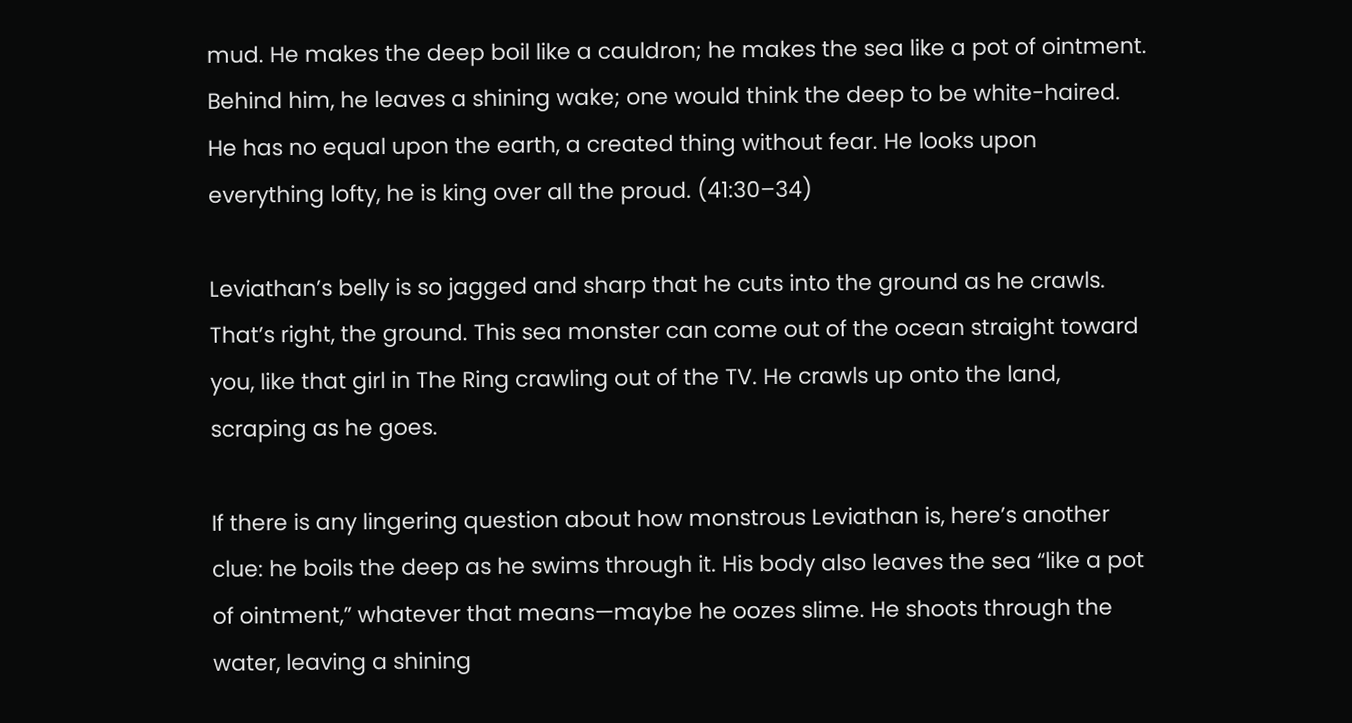mud. He makes the deep boil like a cauldron; he makes the sea like a pot of ointment. Behind him, he leaves a shining wake; one would think the deep to be white-haired. He has no equal upon the earth, a created thing without fear. He looks upon everything lofty, he is king over all the proud. (41:30–34)

Leviathan’s belly is so jagged and sharp that he cuts into the ground as he crawls. That’s right, the ground. This sea monster can come out of the ocean straight toward you, like that girl in The Ring crawling out of the TV. He crawls up onto the land, scraping as he goes.

If there is any lingering question about how monstrous Leviathan is, here’s another clue: he boils the deep as he swims through it. His body also leaves the sea “like a pot of ointment,” whatever that means—maybe he oozes slime. He shoots through the water, leaving a shining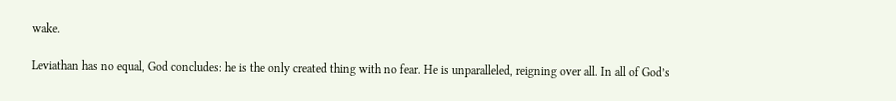wake.

Leviathan has no equal, God concludes: he is the only created thing with no fear. He is unparalleled, reigning over all. In all of God’s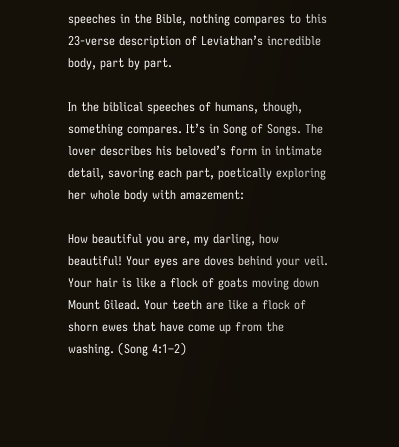speeches in the Bible, nothing compares to this 23-verse description of Leviathan’s incredible body, part by part.

In the biblical speeches of humans, though, something compares. It’s in Song of Songs. The lover describes his beloved’s form in intimate detail, savoring each part, poetically exploring her whole body with amazement:

How beautiful you are, my darling, how beautiful! Your eyes are doves behind your veil. Your hair is like a flock of goats moving down Mount Gilead. Your teeth are like a flock of shorn ewes that have come up from the washing. (Song 4:1–2)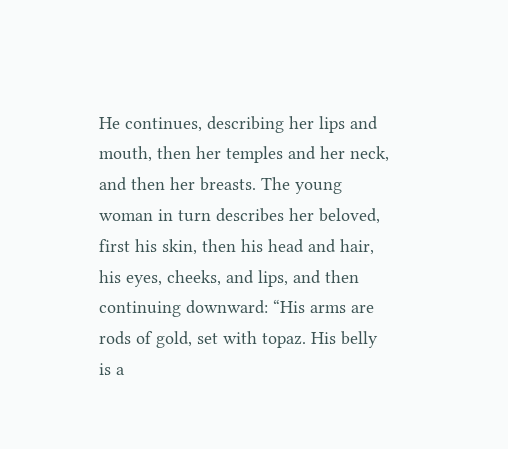He continues, describing her lips and mouth, then her temples and her neck, and then her breasts. The young woman in turn describes her beloved, first his skin, then his head and hair, his eyes, cheeks, and lips, and then continuing downward: “His arms are rods of gold, set with topaz. His belly is a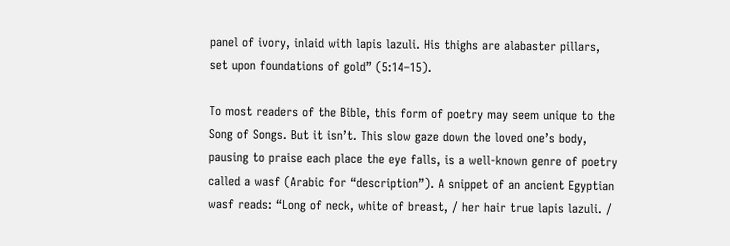panel of ivory, inlaid with lapis lazuli. His thighs are alabaster pillars, set upon foundations of gold” (5:14–15).

To most readers of the Bible, this form of poetry may seem unique to the Song of Songs. But it isn’t. This slow gaze down the loved one’s body, pausing to praise each place the eye falls, is a well-known genre of poetry called a wasf (Arabic for “description”). A snippet of an ancient Egyptian wasf reads: “Long of neck, white of breast, / her hair true lapis lazuli. /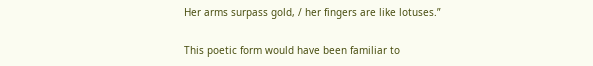Her arms surpass gold, / her fingers are like lotuses.”

This poetic form would have been familiar to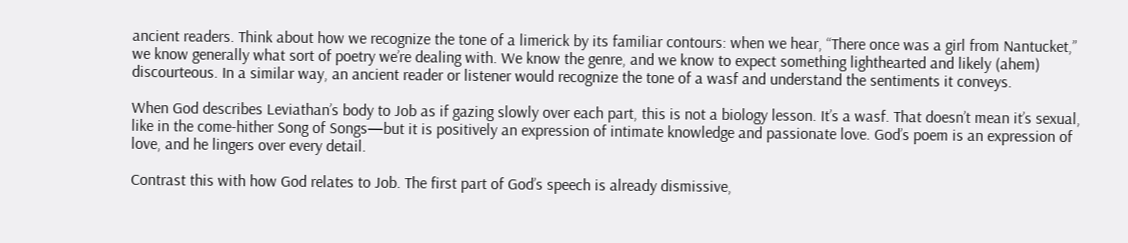ancient readers. Think about how we recognize the tone of a limerick by its familiar contours: when we hear, “There once was a girl from Nantucket,” we know generally what sort of poetry we’re dealing with. We know the genre, and we know to expect something lighthearted and likely (ahem) discourteous. In a similar way, an ancient reader or listener would recognize the tone of a wasf and understand the sentiments it conveys.

When God describes Leviathan’s body to Job as if gazing slowly over each part, this is not a biology lesson. It’s a wasf. That doesn’t mean it’s sexual, like in the come-hither Song of Songs—but it is positively an expression of intimate knowledge and passionate love. God’s poem is an expression of love, and he lingers over every detail.

Contrast this with how God relates to Job. The first part of God’s speech is already dismissive,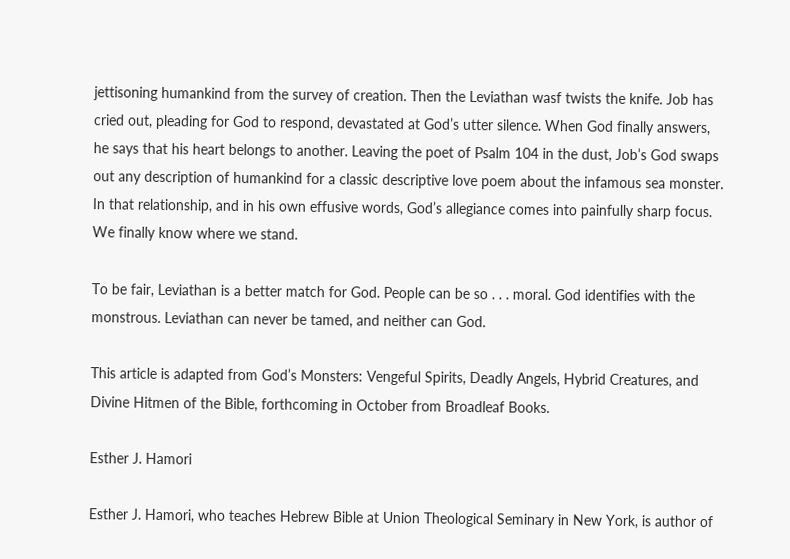jettisoning humankind from the survey of creation. Then the Leviathan wasf twists the knife. Job has cried out, pleading for God to respond, devastated at God’s utter silence. When God finally answers, he says that his heart belongs to another. Leaving the poet of Psalm 104 in the dust, Job’s God swaps out any description of humankind for a classic descriptive love poem about the infamous sea monster. In that relationship, and in his own effusive words, God’s allegiance comes into painfully sharp focus. We finally know where we stand.

To be fair, Leviathan is a better match for God. People can be so . . . moral. God identifies with the monstrous. Leviathan can never be tamed, and neither can God.

This article is adapted from God’s Monsters: Vengeful Spirits, Deadly Angels, Hybrid Creatures, and Divine Hitmen of the Bible, forthcoming in October from Broadleaf Books.

Esther J. Hamori

Esther J. Hamori, who teaches Hebrew Bible at Union Theological Seminary in New York, is author of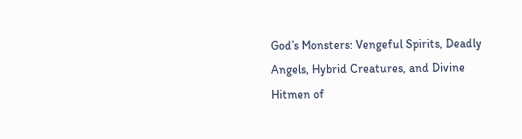God’s Monsters: Vengeful Spirits, Deadly Angels, Hybrid Creatures, and Divine Hitmen of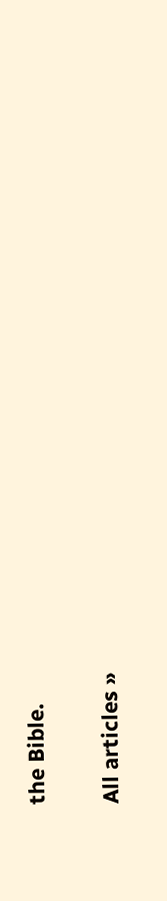the Bible.

All articles »